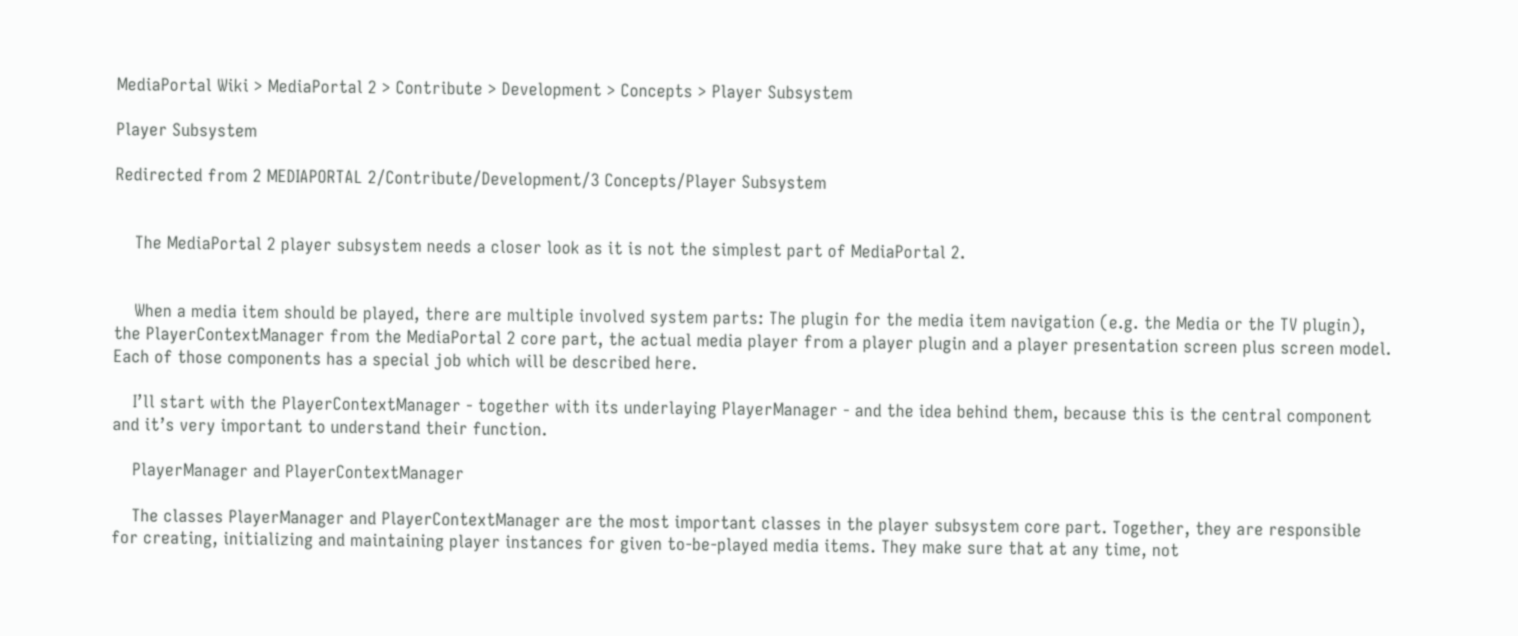MediaPortal Wiki > MediaPortal 2 > Contribute > Development > Concepts > Player Subsystem

Player Subsystem

Redirected from 2 MEDIAPORTAL 2/Contribute/Development/3 Concepts/Player Subsystem


    The MediaPortal 2 player subsystem needs a closer look as it is not the simplest part of MediaPortal 2.


    When a media item should be played, there are multiple involved system parts: The plugin for the media item navigation (e.g. the Media or the TV plugin), the PlayerContextManager from the MediaPortal 2 core part, the actual media player from a player plugin and a player presentation screen plus screen model. Each of those components has a special job which will be described here.

    I’ll start with the PlayerContextManager - together with its underlaying PlayerManager - and the idea behind them, because this is the central component and it’s very important to understand their function.

    PlayerManager and PlayerContextManager

    The classes PlayerManager and PlayerContextManager are the most important classes in the player subsystem core part. Together, they are responsible for creating, initializing and maintaining player instances for given to-be-played media items. They make sure that at any time, not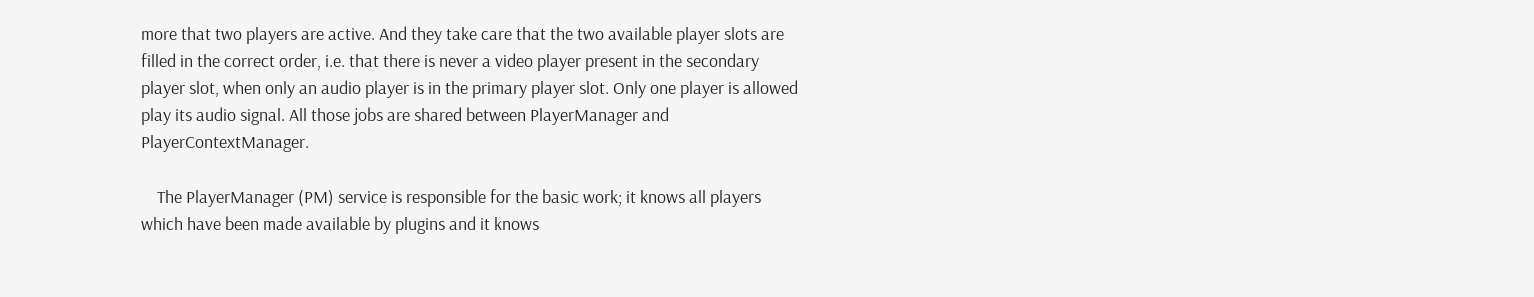more that two players are active. And they take care that the two available player slots are filled in the correct order, i.e. that there is never a video player present in the secondary player slot, when only an audio player is in the primary player slot. Only one player is allowed play its audio signal. All those jobs are shared between PlayerManager and PlayerContextManager.

    The PlayerManager (PM) service is responsible for the basic work; it knows all players which have been made available by plugins and it knows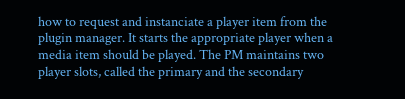how to request and instanciate a player item from the plugin manager. It starts the appropriate player when a media item should be played. The PM maintains two player slots, called the primary and the secondary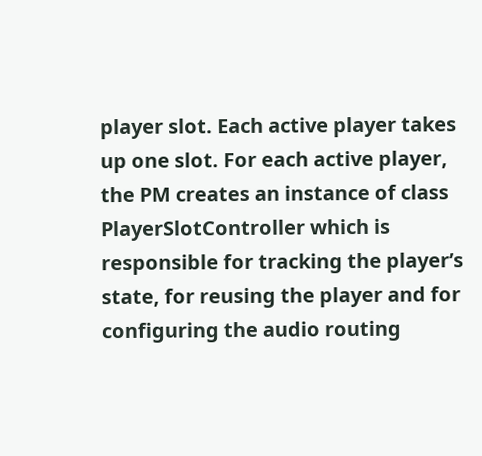player slot. Each active player takes up one slot. For each active player, the PM creates an instance of class PlayerSlotController which is responsible for tracking the player’s state, for reusing the player and for configuring the audio routing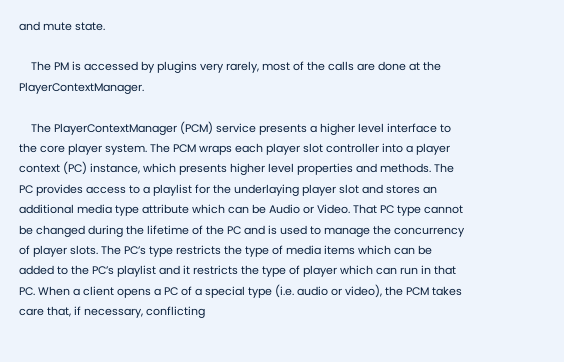and mute state.

    The PM is accessed by plugins very rarely, most of the calls are done at the PlayerContextManager.

    The PlayerContextManager (PCM) service presents a higher level interface to the core player system. The PCM wraps each player slot controller into a player context (PC) instance, which presents higher level properties and methods. The PC provides access to a playlist for the underlaying player slot and stores an additional media type attribute which can be Audio or Video. That PC type cannot be changed during the lifetime of the PC and is used to manage the concurrency of player slots. The PC’s type restricts the type of media items which can be added to the PC’s playlist and it restricts the type of player which can run in that PC. When a client opens a PC of a special type (i.e. audio or video), the PCM takes care that, if necessary, conflicting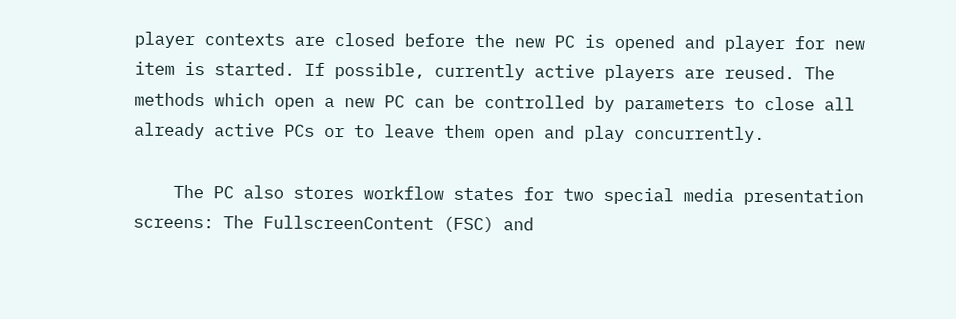player contexts are closed before the new PC is opened and player for new item is started. If possible, currently active players are reused. The methods which open a new PC can be controlled by parameters to close all already active PCs or to leave them open and play concurrently.

    The PC also stores workflow states for two special media presentation screens: The FullscreenContent (FSC) and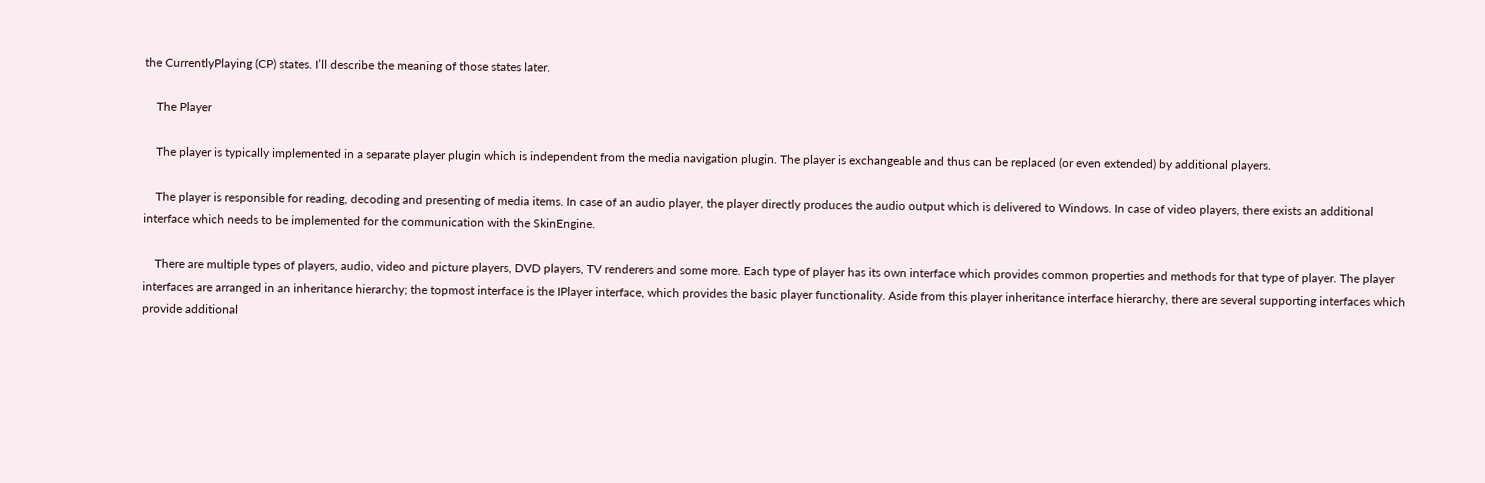the CurrentlyPlaying (CP) states. I’ll describe the meaning of those states later.

    The Player

    The player is typically implemented in a separate player plugin which is independent from the media navigation plugin. The player is exchangeable and thus can be replaced (or even extended) by additional players.

    The player is responsible for reading, decoding and presenting of media items. In case of an audio player, the player directly produces the audio output which is delivered to Windows. In case of video players, there exists an additional interface which needs to be implemented for the communication with the SkinEngine.

    There are multiple types of players, audio, video and picture players, DVD players, TV renderers and some more. Each type of player has its own interface which provides common properties and methods for that type of player. The player interfaces are arranged in an inheritance hierarchy; the topmost interface is the IPlayer interface, which provides the basic player functionality. Aside from this player inheritance interface hierarchy, there are several supporting interfaces which provide additional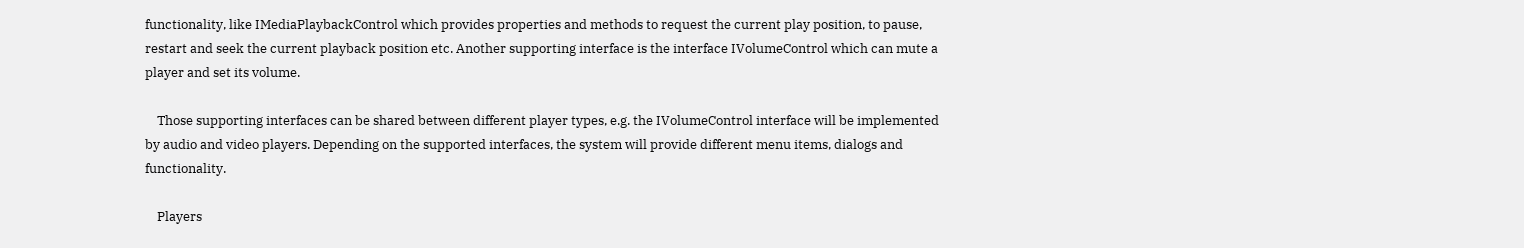functionality, like IMediaPlaybackControl which provides properties and methods to request the current play position, to pause, restart and seek the current playback position etc. Another supporting interface is the interface IVolumeControl which can mute a player and set its volume.

    Those supporting interfaces can be shared between different player types, e.g. the IVolumeControl interface will be implemented by audio and video players. Depending on the supported interfaces, the system will provide different menu items, dialogs and functionality.

    Players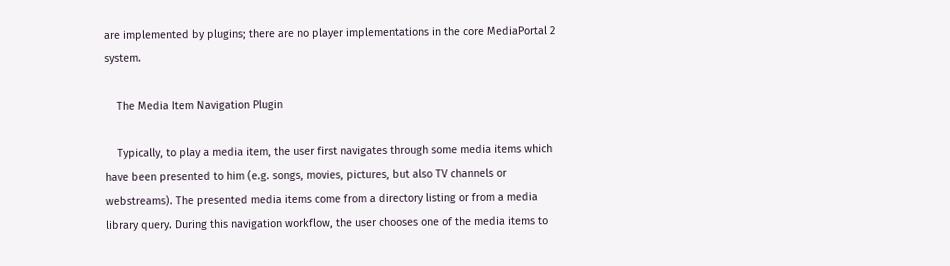are implemented by plugins; there are no player implementations in the core MediaPortal 2 system.

    The Media Item Navigation Plugin

    Typically, to play a media item, the user first navigates through some media items which have been presented to him (e.g. songs, movies, pictures, but also TV channels or webstreams). The presented media items come from a directory listing or from a media library query. During this navigation workflow, the user chooses one of the media items to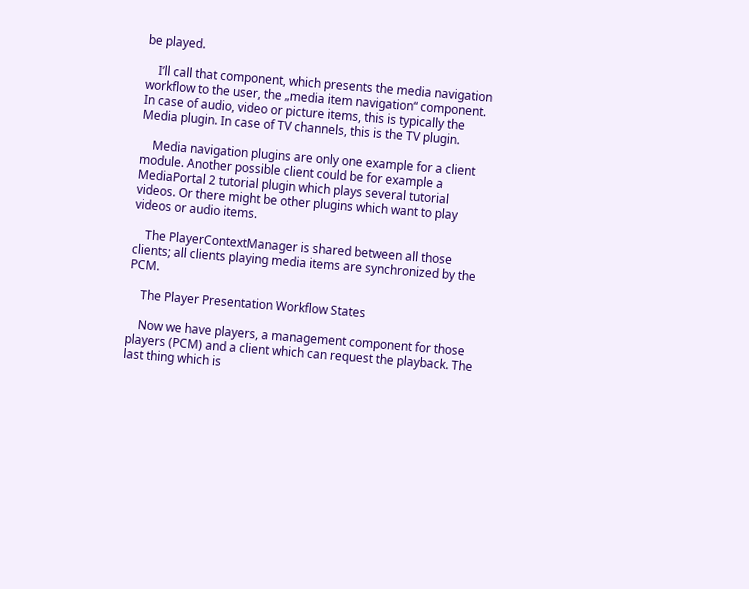be played.

    I’ll call that component, which presents the media navigation workflow to the user, the „media item navigation“ component. In case of audio, video or picture items, this is typically the Media plugin. In case of TV channels, this is the TV plugin.

    Media navigation plugins are only one example for a client module. Another possible client could be for example a MediaPortal 2 tutorial plugin which plays several tutorial videos. Or there might be other plugins which want to play videos or audio items.

    The PlayerContextManager is shared between all those clients; all clients playing media items are synchronized by the PCM.

    The Player Presentation Workflow States

    Now we have players, a management component for those players (PCM) and a client which can request the playback. The last thing which is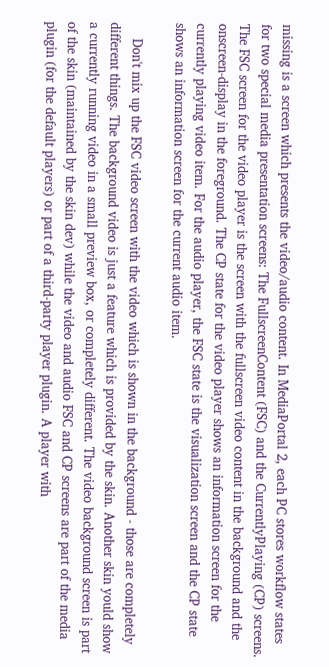missing is a screen which presents the video/audio content. In MediaPortal 2, each PC stores workflow states for two special media presentation screens: The FullscreenContent (FSC) and the CurrentlyPlaying (CP) screens. The FSC screen for the video player is the screen with the fullscreen video content in the background and the onscreen-display in the foreground. The CP state for the video player shows an information screen for the currently playing video item. For the audio player, the FSC state is the visualization screen and the CP state shows an information screen for the current audio item.

    Don't mix up the FSC video screen with the video which is shown in the background - those are completely different things. The background video is just a feature which is provided by the skin. Another skin yould show a currently running video in a small preview box, or completely different. The video background screen is part of the skin (maintained by the skin dev) while the video and audio FSC and CP screens are part of the media plugin (for the default players) or part of a third-party player plugin. A player with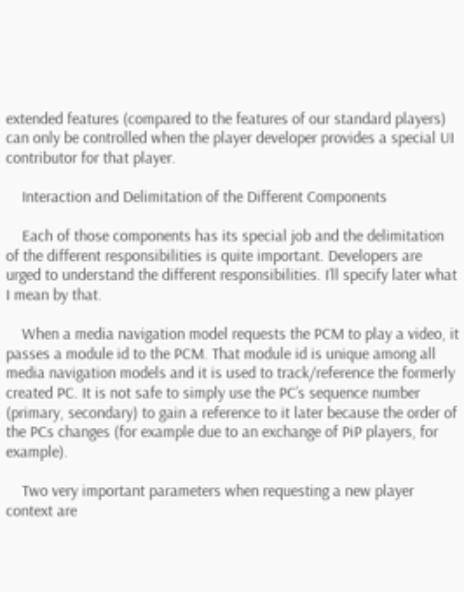extended features (compared to the features of our standard players) can only be controlled when the player developer provides a special UI contributor for that player.

    Interaction and Delimitation of the Different Components

    Each of those components has its special job and the delimitation of the different responsibilities is quite important. Developers are urged to understand the different responsibilities. I’ll specify later what I mean by that.

    When a media navigation model requests the PCM to play a video, it passes a module id to the PCM. That module id is unique among all media navigation models and it is used to track/reference the formerly created PC. It is not safe to simply use the PC’s sequence number (primary, secondary) to gain a reference to it later because the order of the PCs changes (for example due to an exchange of PiP players, for example).

    Two very important parameters when requesting a new player context are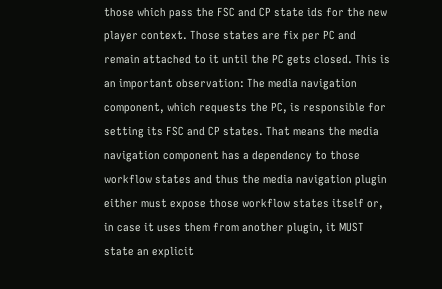those which pass the FSC and CP state ids for the new player context. Those states are fix per PC and remain attached to it until the PC gets closed. This is an important observation: The media navigation component, which requests the PC, is responsible for setting its FSC and CP states. That means the media navigation component has a dependency to those workflow states and thus the media navigation plugin either must expose those workflow states itself or, in case it uses them from another plugin, it MUST state an explicit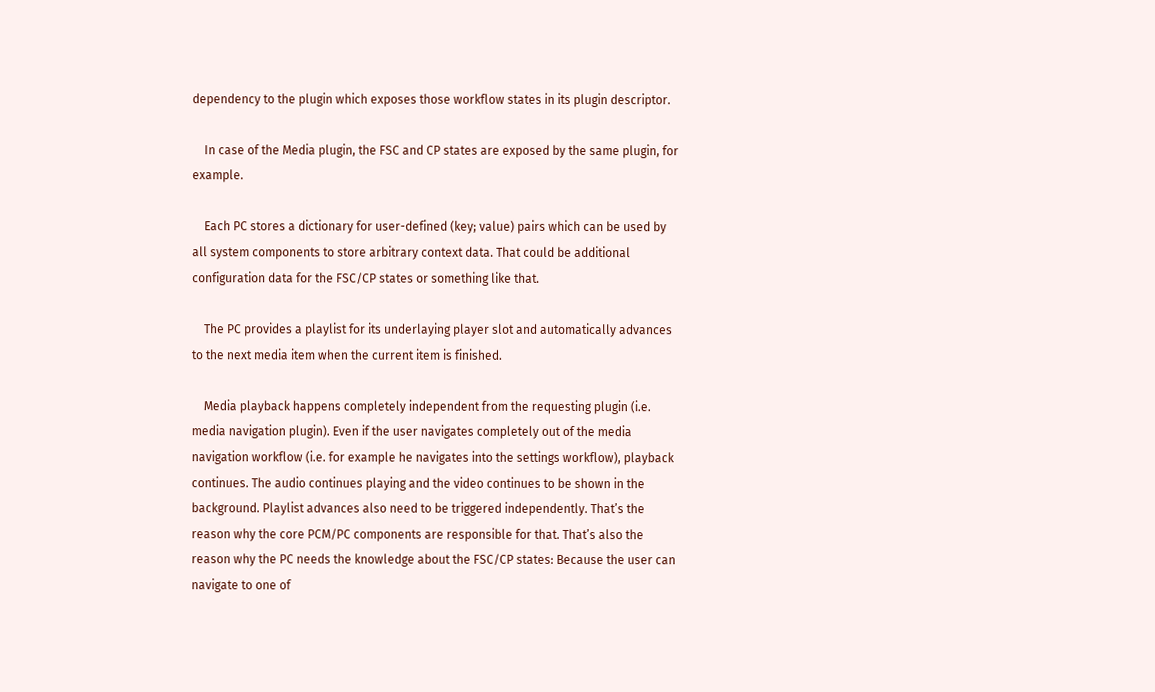dependency to the plugin which exposes those workflow states in its plugin descriptor.

    In case of the Media plugin, the FSC and CP states are exposed by the same plugin, for example.

    Each PC stores a dictionary for user-defined (key; value) pairs which can be used by all system components to store arbitrary context data. That could be additional configuration data for the FSC/CP states or something like that.

    The PC provides a playlist for its underlaying player slot and automatically advances to the next media item when the current item is finished.

    Media playback happens completely independent from the requesting plugin (i.e. media navigation plugin). Even if the user navigates completely out of the media navigation workflow (i.e. for example he navigates into the settings workflow), playback continues. The audio continues playing and the video continues to be shown in the background. Playlist advances also need to be triggered independently. That’s the reason why the core PCM/PC components are responsible for that. That’s also the reason why the PC needs the knowledge about the FSC/CP states: Because the user can navigate to one of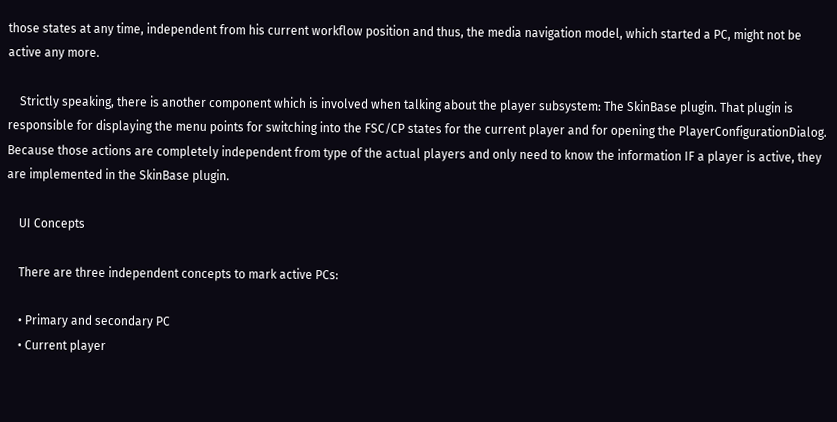those states at any time, independent from his current workflow position and thus, the media navigation model, which started a PC, might not be active any more.

    Strictly speaking, there is another component which is involved when talking about the player subsystem: The SkinBase plugin. That plugin is responsible for displaying the menu points for switching into the FSC/CP states for the current player and for opening the PlayerConfigurationDialog. Because those actions are completely independent from type of the actual players and only need to know the information IF a player is active, they are implemented in the SkinBase plugin.

    UI Concepts

    There are three independent concepts to mark active PCs:

    • Primary and secondary PC
    • Current player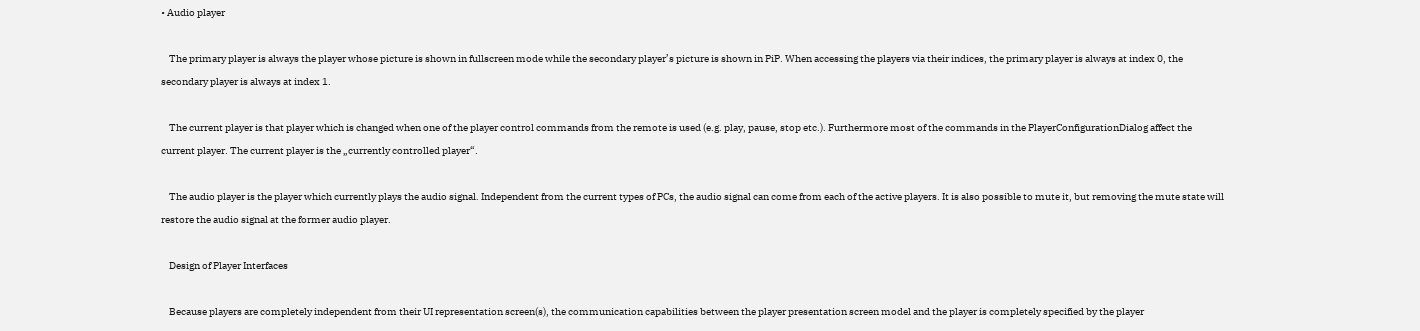• Audio player

    The primary player is always the player whose picture is shown in fullscreen mode while the secondary player’s picture is shown in PiP. When accessing the players via their indices, the primary player is always at index 0, the secondary player is always at index 1.

    The current player is that player which is changed when one of the player control commands from the remote is used (e.g. play, pause, stop etc.). Furthermore most of the commands in the PlayerConfigurationDialog affect the current player. The current player is the „currently controlled player“.

    The audio player is the player which currently plays the audio signal. Independent from the current types of PCs, the audio signal can come from each of the active players. It is also possible to mute it, but removing the mute state will restore the audio signal at the former audio player.

    Design of Player Interfaces

    Because players are completely independent from their UI representation screen(s), the communication capabilities between the player presentation screen model and the player is completely specified by the player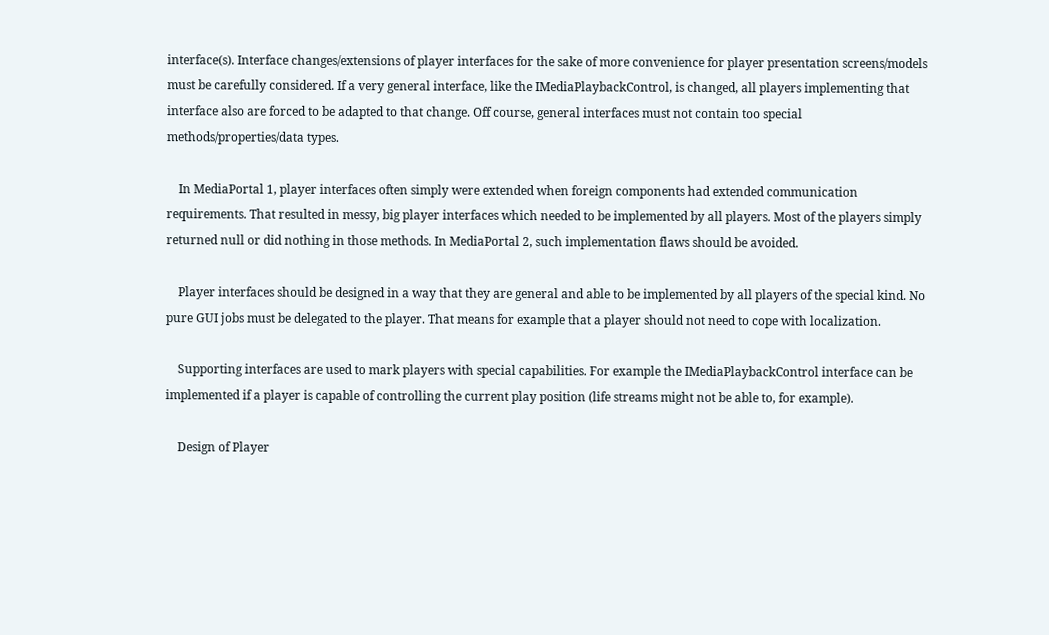interface(s). Interface changes/extensions of player interfaces for the sake of more convenience for player presentation screens/models must be carefully considered. If a very general interface, like the IMediaPlaybackControl, is changed, all players implementing that interface also are forced to be adapted to that change. Off course, general interfaces must not contain too special methods/properties/data types.

    In MediaPortal 1, player interfaces often simply were extended when foreign components had extended communication requirements. That resulted in messy, big player interfaces which needed to be implemented by all players. Most of the players simply returned null or did nothing in those methods. In MediaPortal 2, such implementation flaws should be avoided.

    Player interfaces should be designed in a way that they are general and able to be implemented by all players of the special kind. No pure GUI jobs must be delegated to the player. That means for example that a player should not need to cope with localization.

    Supporting interfaces are used to mark players with special capabilities. For example the IMediaPlaybackControl interface can be implemented if a player is capable of controlling the current play position (life streams might not be able to, for example).

    Design of Player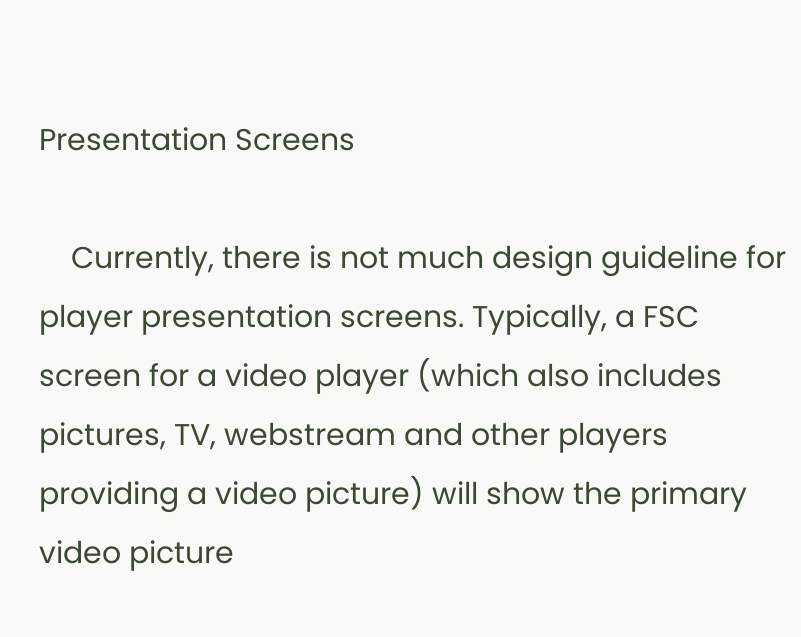Presentation Screens

    Currently, there is not much design guideline for player presentation screens. Typically, a FSC screen for a video player (which also includes pictures, TV, webstream and other players providing a video picture) will show the primary video picture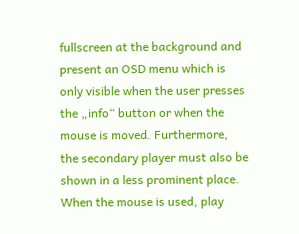fullscreen at the background and present an OSD menu which is only visible when the user presses the „info“ button or when the mouse is moved. Furthermore, the secondary player must also be shown in a less prominent place. When the mouse is used, play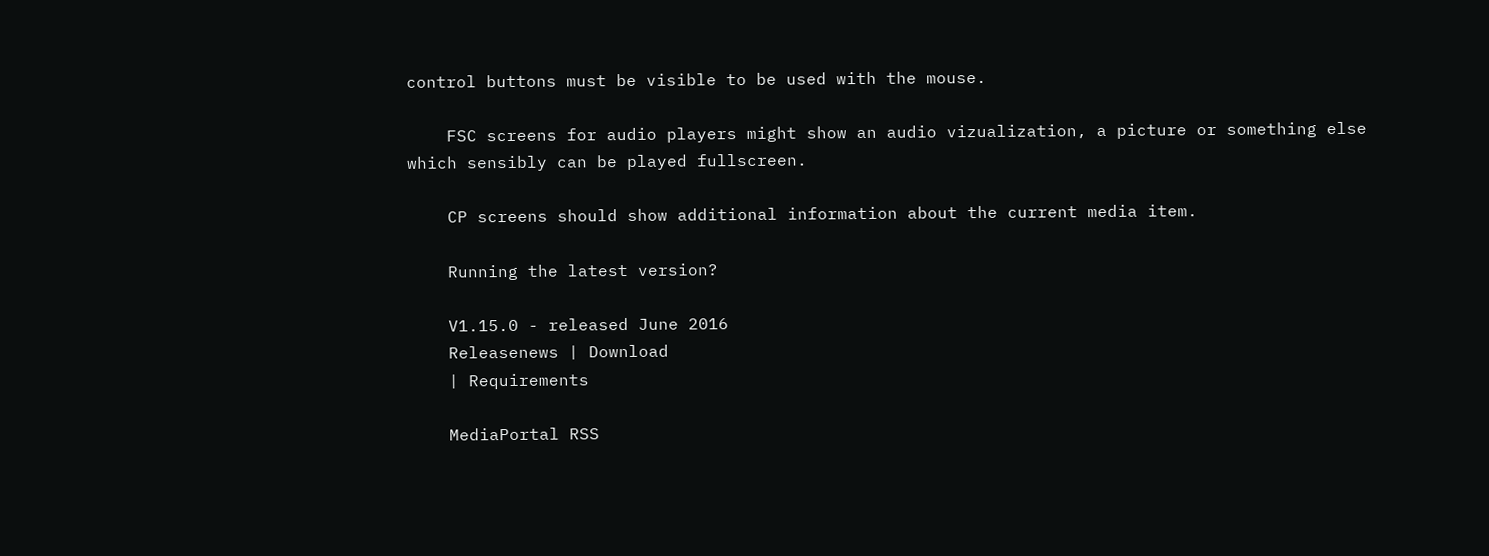control buttons must be visible to be used with the mouse.

    FSC screens for audio players might show an audio vizualization, a picture or something else which sensibly can be played fullscreen.

    CP screens should show additional information about the current media item.

    Running the latest version?

    V1.15.0 - released June 2016
    Releasenews | Download
    | Requirements

    MediaPortal RSS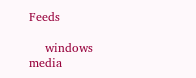Feeds

    windows media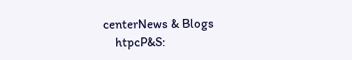centerNews & Blogs
    htpcP&S: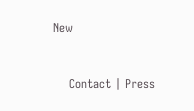New


    Contact | Press